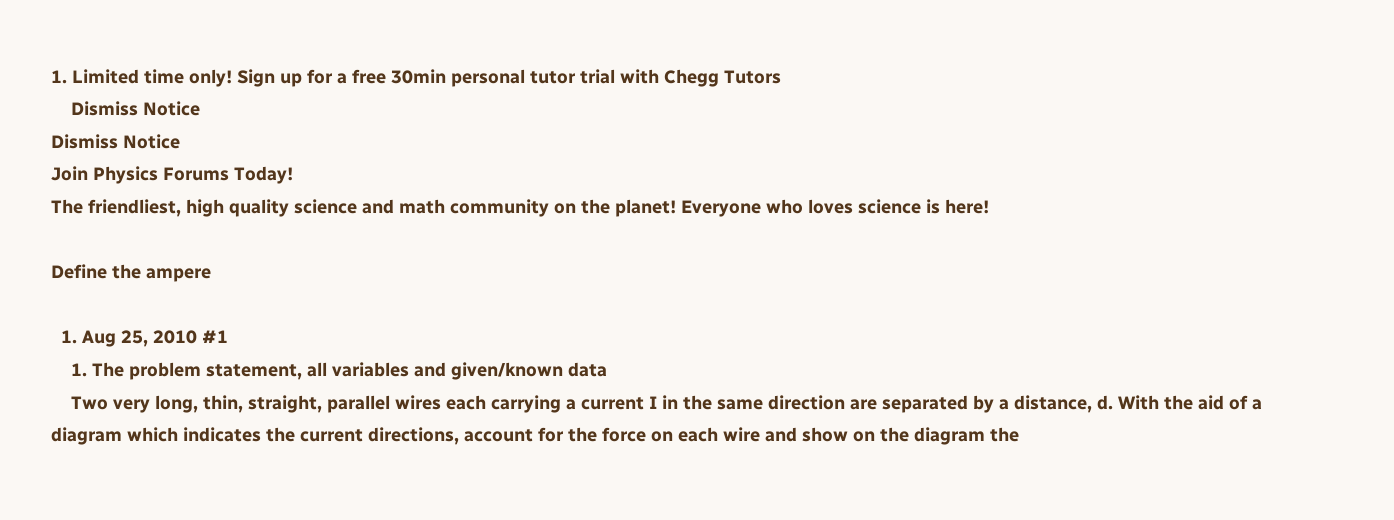1. Limited time only! Sign up for a free 30min personal tutor trial with Chegg Tutors
    Dismiss Notice
Dismiss Notice
Join Physics Forums Today!
The friendliest, high quality science and math community on the planet! Everyone who loves science is here!

Define the ampere

  1. Aug 25, 2010 #1
    1. The problem statement, all variables and given/known data
    Two very long, thin, straight, parallel wires each carrying a current I in the same direction are separated by a distance, d. With the aid of a diagram which indicates the current directions, account for the force on each wire and show on the diagram the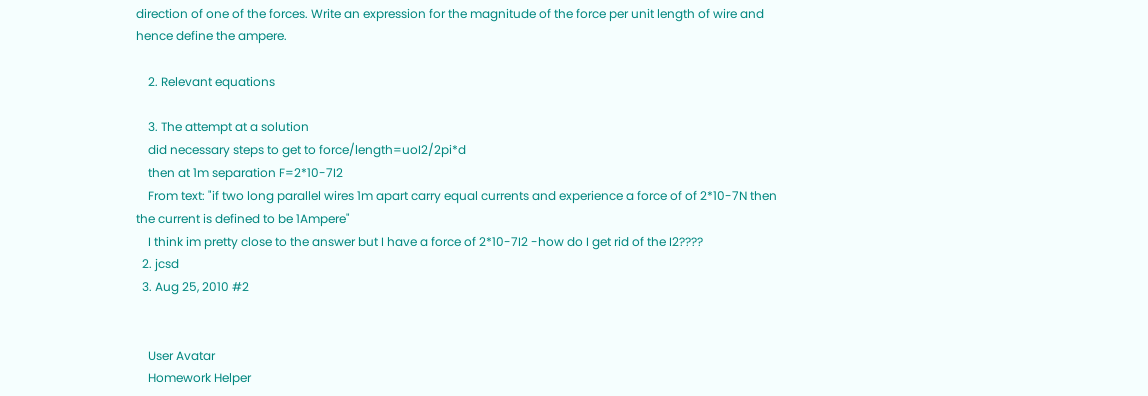direction of one of the forces. Write an expression for the magnitude of the force per unit length of wire and hence define the ampere.

    2. Relevant equations

    3. The attempt at a solution
    did necessary steps to get to force/length=uoI2/2pi*d
    then at 1m separation F=2*10-7I2
    From text: "if two long parallel wires 1m apart carry equal currents and experience a force of of 2*10-7N then the current is defined to be 1Ampere"
    I think im pretty close to the answer but I have a force of 2*10-7I2 -how do I get rid of the I2????
  2. jcsd
  3. Aug 25, 2010 #2


    User Avatar
    Homework Helper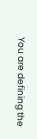You are defining the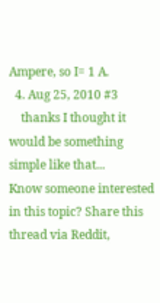Ampere, so I= 1 A.
  4. Aug 25, 2010 #3
    thanks I thought it would be something simple like that...
Know someone interested in this topic? Share this thread via Reddit,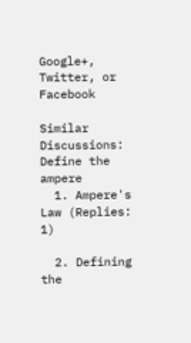Google+, Twitter, or Facebook

Similar Discussions: Define the ampere
  1. Ampere's Law (Replies: 1)

  2. Defining the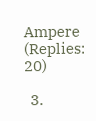Ampere (Replies: 20)

  3.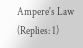Ampere's Law (Replies: 1)